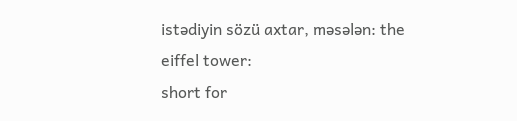istədiyin sözü axtar, məsələn: the eiffel tower:
short for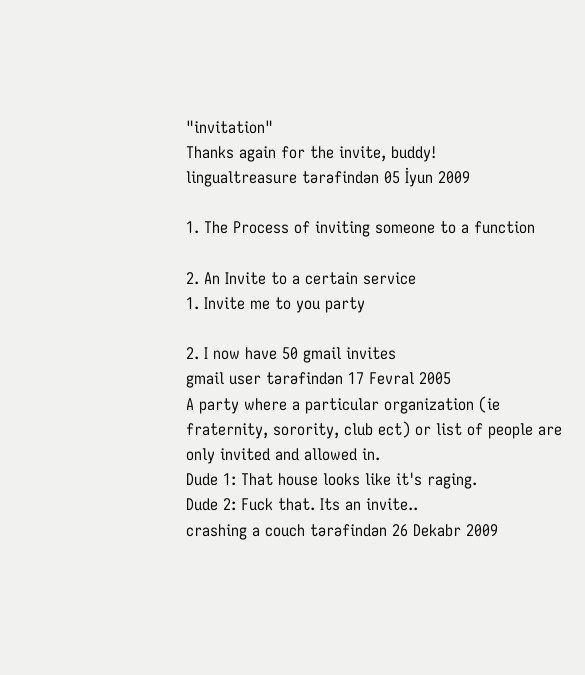"invitation"
Thanks again for the invite, buddy!
lingualtreasure tərəfindən 05 İyun 2009

1. The Process of inviting someone to a function

2. An Invite to a certain service
1. Invite me to you party

2. I now have 50 gmail invites
gmail user tərəfindən 17 Fevral 2005
A party where a particular organization (ie fraternity, sorority, club ect) or list of people are only invited and allowed in.
Dude 1: That house looks like it's raging.
Dude 2: Fuck that. Its an invite..
crashing a couch tərəfindən 26 Dekabr 2009